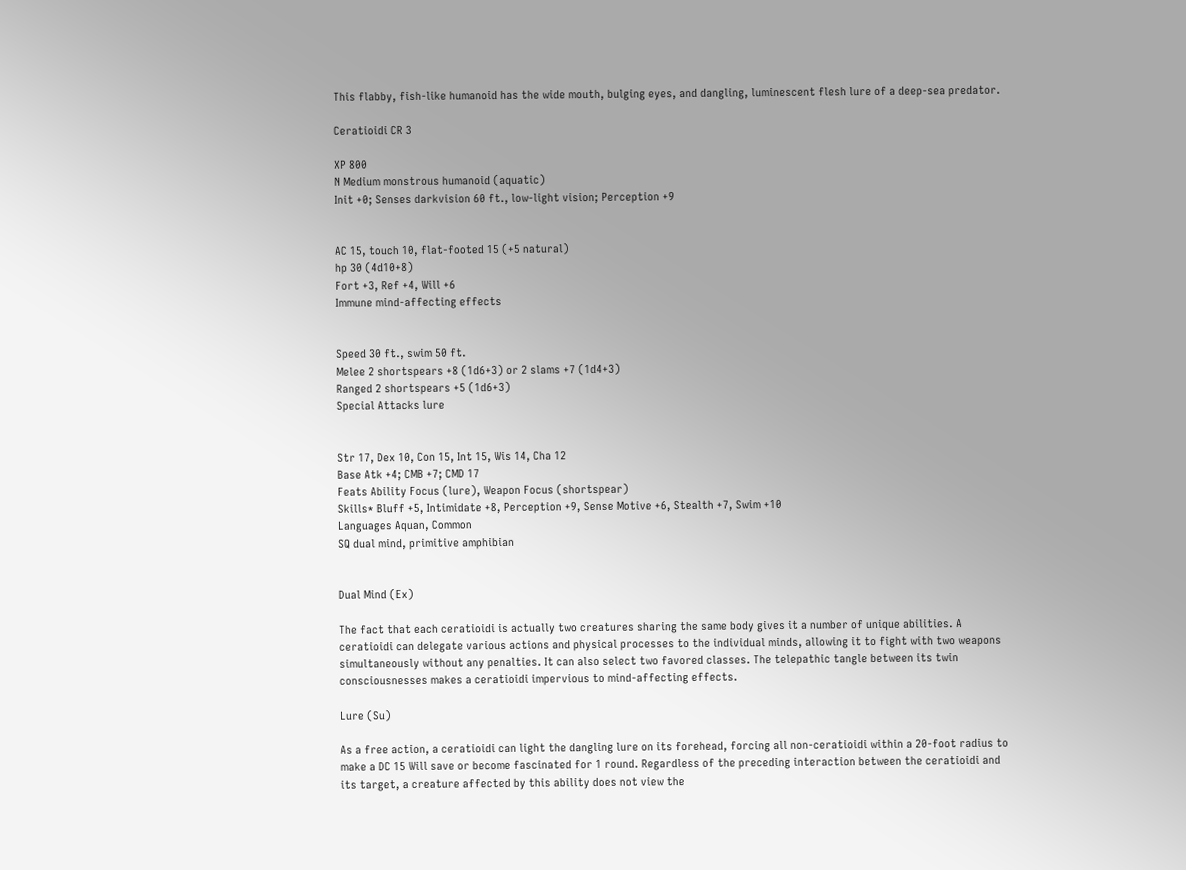This flabby, fish-like humanoid has the wide mouth, bulging eyes, and dangling, luminescent flesh lure of a deep-sea predator.

Ceratioidi CR 3

XP 800
N Medium monstrous humanoid (aquatic)
Init +0; Senses darkvision 60 ft., low-light vision; Perception +9


AC 15, touch 10, flat-footed 15 (+5 natural)
hp 30 (4d10+8)
Fort +3, Ref +4, Will +6
Immune mind-affecting effects


Speed 30 ft., swim 50 ft.
Melee 2 shortspears +8 (1d6+3) or 2 slams +7 (1d4+3)
Ranged 2 shortspears +5 (1d6+3)
Special Attacks lure


Str 17, Dex 10, Con 15, Int 15, Wis 14, Cha 12
Base Atk +4; CMB +7; CMD 17
Feats Ability Focus (lure), Weapon Focus (shortspear)
Skills* Bluff +5, Intimidate +8, Perception +9, Sense Motive +6, Stealth +7, Swim +10
Languages Aquan, Common
SQ dual mind, primitive amphibian


Dual Mind (Ex)

The fact that each ceratioidi is actually two creatures sharing the same body gives it a number of unique abilities. A ceratioidi can delegate various actions and physical processes to the individual minds, allowing it to fight with two weapons simultaneously without any penalties. It can also select two favored classes. The telepathic tangle between its twin consciousnesses makes a ceratioidi impervious to mind-affecting effects.

Lure (Su)

As a free action, a ceratioidi can light the dangling lure on its forehead, forcing all non-ceratioidi within a 20-foot radius to make a DC 15 Will save or become fascinated for 1 round. Regardless of the preceding interaction between the ceratioidi and its target, a creature affected by this ability does not view the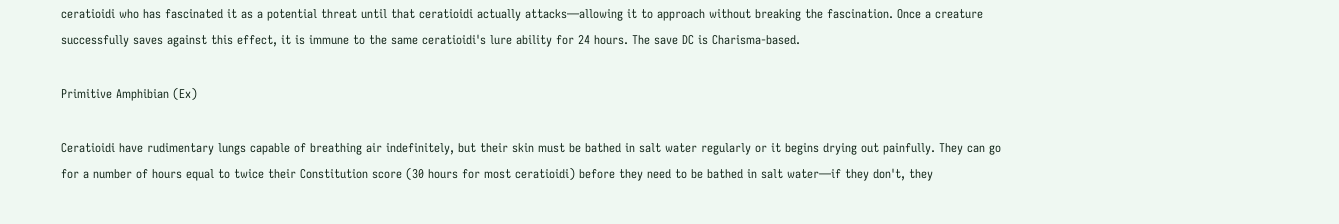ceratioidi who has fascinated it as a potential threat until that ceratioidi actually attacks—allowing it to approach without breaking the fascination. Once a creature successfully saves against this effect, it is immune to the same ceratioidi's lure ability for 24 hours. The save DC is Charisma-based.

Primitive Amphibian (Ex)

Ceratioidi have rudimentary lungs capable of breathing air indefinitely, but their skin must be bathed in salt water regularly or it begins drying out painfully. They can go for a number of hours equal to twice their Constitution score (30 hours for most ceratioidi) before they need to be bathed in salt water—if they don't, they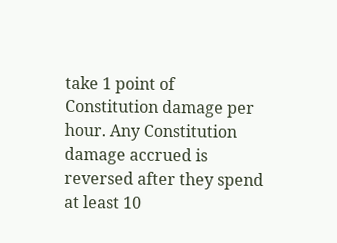take 1 point of Constitution damage per hour. Any Constitution damage accrued is reversed after they spend at least 10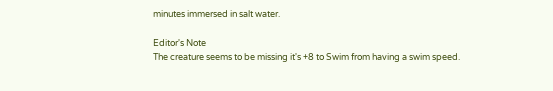minutes immersed in salt water.

Editor's Note
The creature seems to be missing it's +8 to Swim from having a swim speed.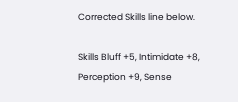Corrected Skills line below.

Skills Bluff +5, Intimidate +8, Perception +9, Sense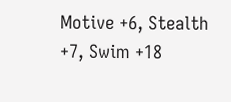Motive +6, Stealth +7, Swim +18